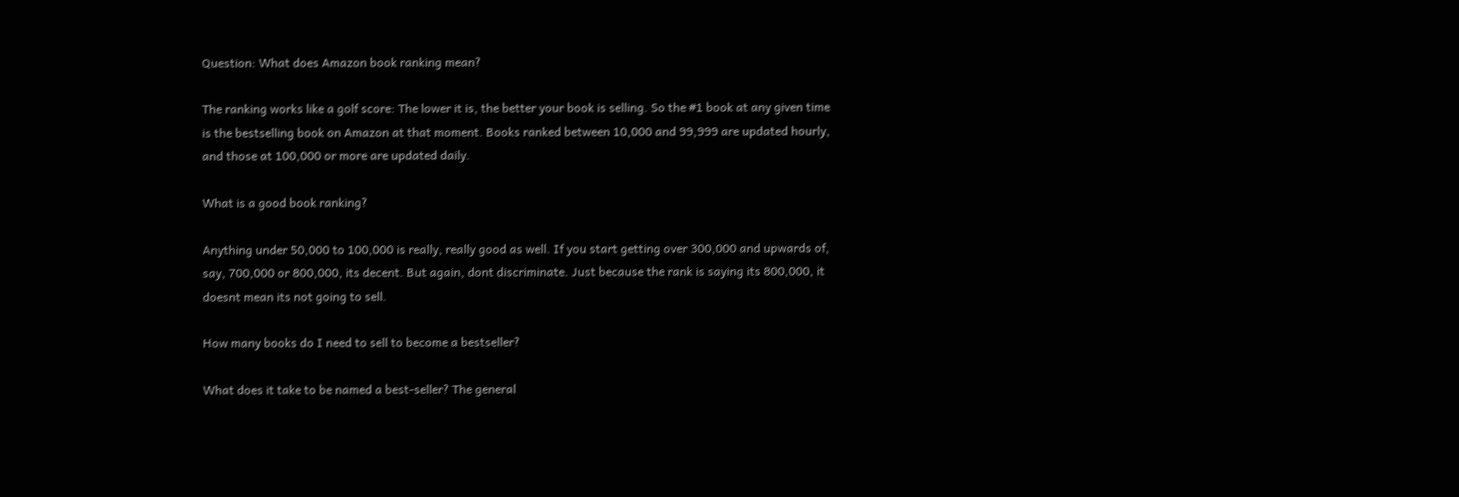Question: What does Amazon book ranking mean?

The ranking works like a golf score: The lower it is, the better your book is selling. So the #1 book at any given time is the bestselling book on Amazon at that moment. Books ranked between 10,000 and 99,999 are updated hourly, and those at 100,000 or more are updated daily.

What is a good book ranking?

Anything under 50,000 to 100,000 is really, really good as well. If you start getting over 300,000 and upwards of, say, 700,000 or 800,000, its decent. But again, dont discriminate. Just because the rank is saying its 800,000, it doesnt mean its not going to sell.

How many books do I need to sell to become a bestseller?

What does it take to be named a best-seller? The general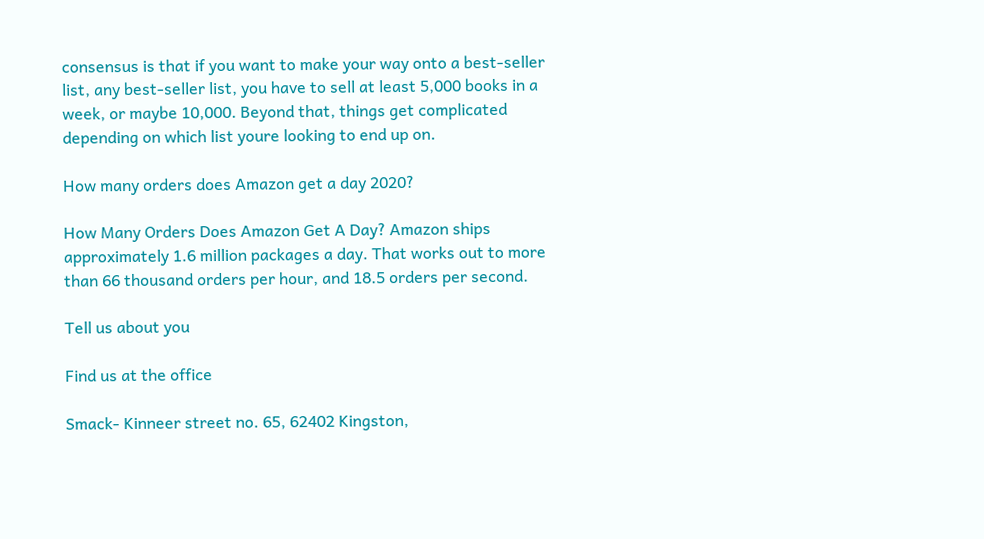consensus is that if you want to make your way onto a best-seller list, any best-seller list, you have to sell at least 5,000 books in a week, or maybe 10,000. Beyond that, things get complicated depending on which list youre looking to end up on.

How many orders does Amazon get a day 2020?

How Many Orders Does Amazon Get A Day? Amazon ships approximately 1.6 million packages a day. That works out to more than 66 thousand orders per hour, and 18.5 orders per second.

Tell us about you

Find us at the office

Smack- Kinneer street no. 65, 62402 Kingston,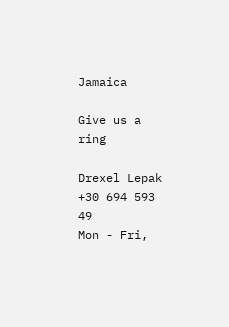Jamaica

Give us a ring

Drexel Lepak
+30 694 593 49
Mon - Fri,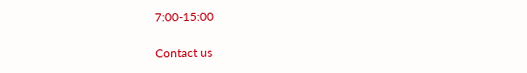7:00-15:00

Contact us